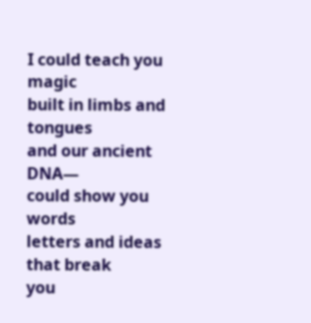I could teach you magic
built in limbs and tongues
and our ancient DNA—
could show you words
letters and ideas that break
you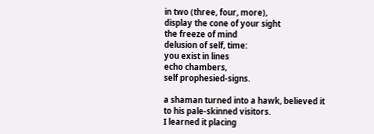in two (three, four, more),
display the cone of your sight
the freeze of mind
delusion of self, time:
you exist in lines
echo chambers,
self prophesied-signs.

a shaman turned into a hawk, believed it
to his pale-skinned visitors.
I learned it placing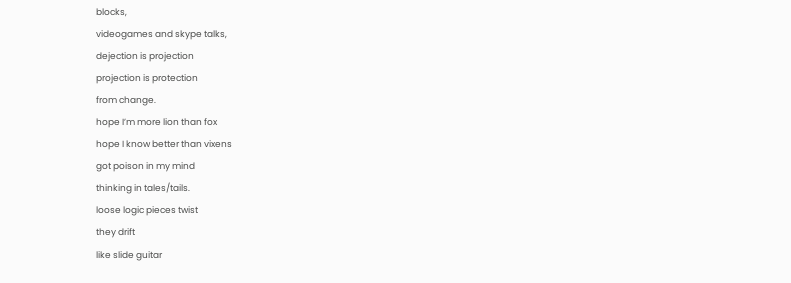blocks,
videogames and skype talks,
dejection is projection
projection is protection
from change.
hope I’m more lion than fox
hope I know better than vixens
got poison in my mind
thinking in tales/tails.
loose logic pieces twist
they drift
like slide guitar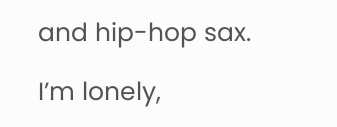and hip-hop sax.

I’m lonely,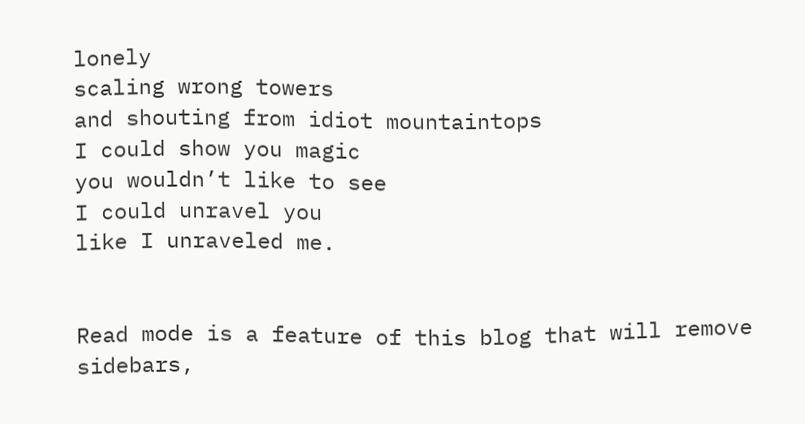lonely
scaling wrong towers
and shouting from idiot mountaintops
I could show you magic
you wouldn’t like to see
I could unravel you
like I unraveled me.


Read mode is a feature of this blog that will remove sidebars,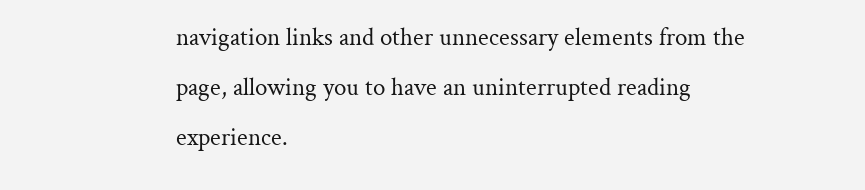navigation links and other unnecessary elements from the page, allowing you to have an uninterrupted reading experience.